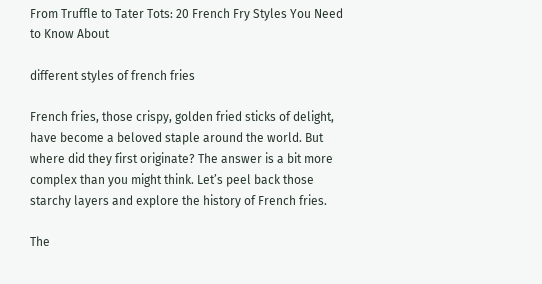From Truffle to Tater Tots: 20 French Fry Styles You Need to Know About

different styles of french fries

French fries, those crispy, golden fried sticks of delight, have become a beloved staple around the world. But where did they first originate? The answer is a bit more complex than you might think. Let’s peel back those starchy layers and explore the history of French fries.

The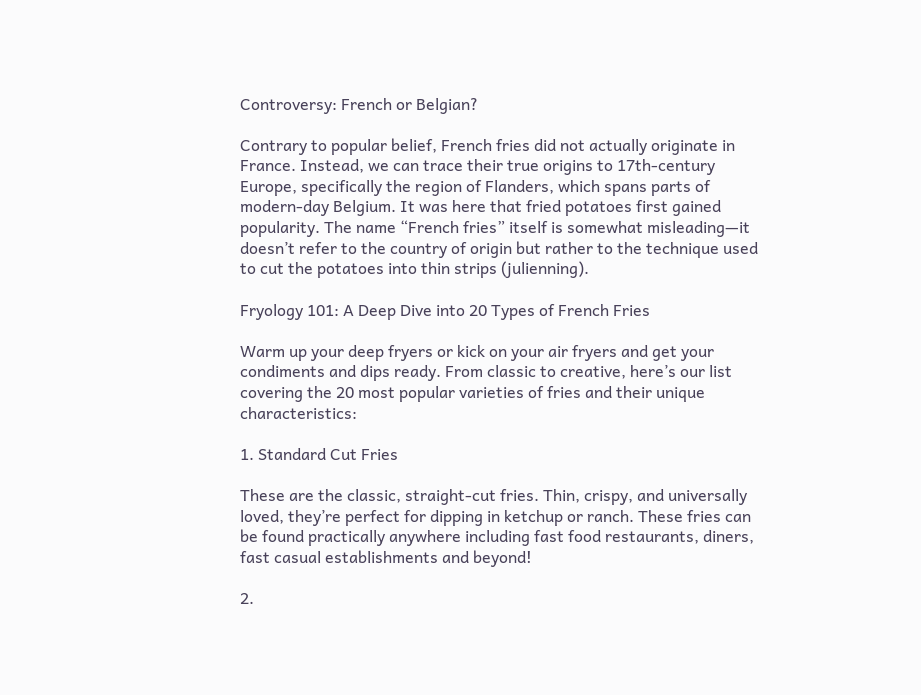Controversy: French or Belgian?

Contrary to popular belief, French fries did not actually originate in France. Instead, we can trace their true origins to 17th-century Europe, specifically the region of Flanders, which spans parts of modern-day Belgium. It was here that fried potatoes first gained popularity. The name “French fries” itself is somewhat misleading—it doesn’t refer to the country of origin but rather to the technique used to cut the potatoes into thin strips (julienning).

Fryology 101: A Deep Dive into 20 Types of French Fries

Warm up your deep fryers or kick on your air fryers and get your condiments and dips ready. From classic to creative, here’s our list covering the 20 most popular varieties of fries and their unique characteristics:

1. Standard Cut Fries

These are the classic, straight-cut fries. Thin, crispy, and universally loved, they’re perfect for dipping in ketchup or ranch. These fries can be found practically anywhere including fast food restaurants, diners, fast casual establishments and beyond!

2.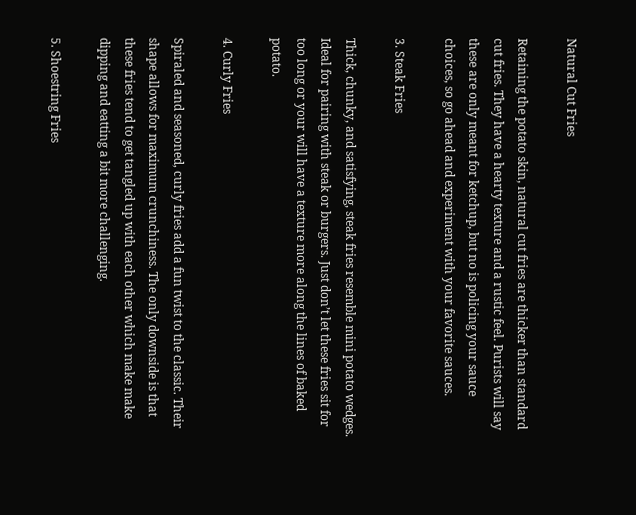Natural Cut Fries

Retaining the potato skin, natural cut fries are thicker than standard cut fries. They have a hearty texture and a rustic feel. Purists will say these are only meant for ketchup, but no is policing your sauce choices, so go ahead and experiment with your favorite sauces.

3. Steak Fries

Thick, chunky, and satisfying, steak fries resemble mini potato wedges. Ideal for pairing with steak or burgers. Just don’t let these fries sit for too long or your will have a texture more along the lines of baked potato.

4. Curly Fries

Spiraled and seasoned, curly fries add a fun twist to the classic. Their shape allows for maximum crunchiness. The only downside is that these fries tend to get tangled up with each other which make make dipping and eatting a bit more challenging.

5. Shoestring Fries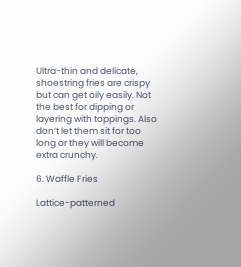Ultra-thin and delicate, shoestring fries are crispy but can get oily easily. Not the best for dipping or layering with toppings. Also don’t let them sit for too long or they will become extra crunchy.

6. Waffle Fries

Lattice-patterned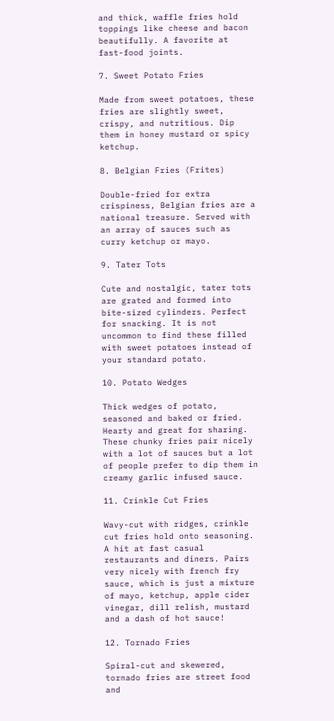and thick, waffle fries hold toppings like cheese and bacon beautifully. A favorite at fast-food joints.

7. Sweet Potato Fries

Made from sweet potatoes, these fries are slightly sweet, crispy, and nutritious. Dip them in honey mustard or spicy ketchup.

8. Belgian Fries (Frites)

Double-fried for extra crispiness, Belgian fries are a national treasure. Served with an array of sauces such as curry ketchup or mayo.

9. Tater Tots

Cute and nostalgic, tater tots are grated and formed into bite-sized cylinders. Perfect for snacking. It is not uncommon to find these filled with sweet potatoes instead of your standard potato.

10. Potato Wedges

Thick wedges of potato, seasoned and baked or fried. Hearty and great for sharing. These chunky fries pair nicely with a lot of sauces but a lot of people prefer to dip them in creamy garlic infused sauce.

11. Crinkle Cut Fries

Wavy-cut with ridges, crinkle cut fries hold onto seasoning. A hit at fast casual restaurants and diners. Pairs very nicely with french fry sauce, which is just a mixture of mayo, ketchup, apple cider vinegar, dill relish, mustard and a dash of hot sauce!

12. Tornado Fries

Spiral-cut and skewered, tornado fries are street food and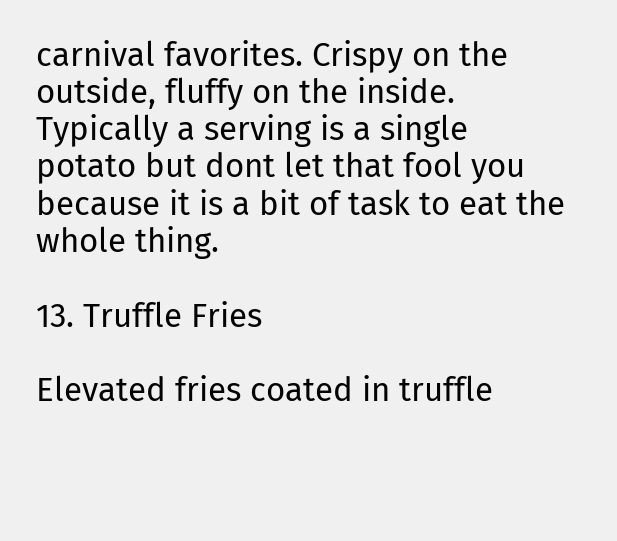carnival favorites. Crispy on the outside, fluffy on the inside. Typically a serving is a single potato but dont let that fool you because it is a bit of task to eat the whole thing.

13. Truffle Fries

Elevated fries coated in truffle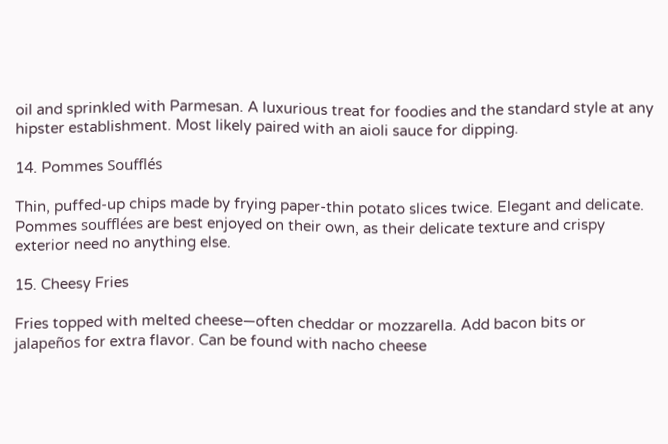oil and sprinkled with Parmesan. A luxurious treat for foodies and the standard style at any hipster establishment. Most likely paired with an aioli sauce for dipping.

14. Pommes Soufflés

Thin, puffed-up chips made by frying paper-thin potato slices twice. Elegant and delicate. Pommes soufflées are best enjoyed on their own, as their delicate texture and crispy exterior need no anything else.

15. Cheesy Fries

Fries topped with melted cheese—often cheddar or mozzarella. Add bacon bits or jalapeños for extra flavor. Can be found with nacho cheese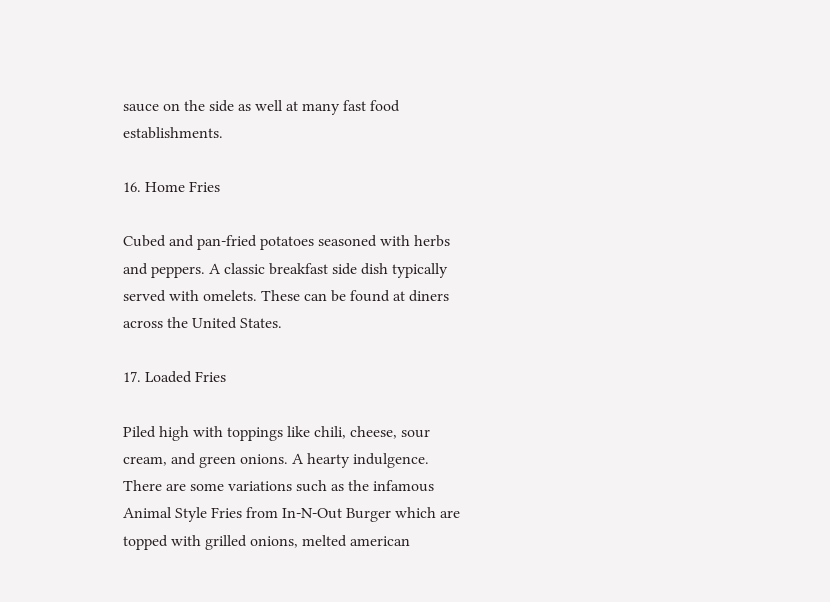sauce on the side as well at many fast food establishments.

16. Home Fries

Cubed and pan-fried potatoes seasoned with herbs and peppers. A classic breakfast side dish typically served with omelets. These can be found at diners across the United States.

17. Loaded Fries

Piled high with toppings like chili, cheese, sour cream, and green onions. A hearty indulgence. There are some variations such as the infamous Animal Style Fries from In-N-Out Burger which are topped with grilled onions, melted american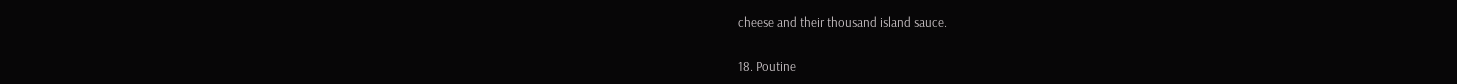cheese and their thousand island sauce.

18. Poutine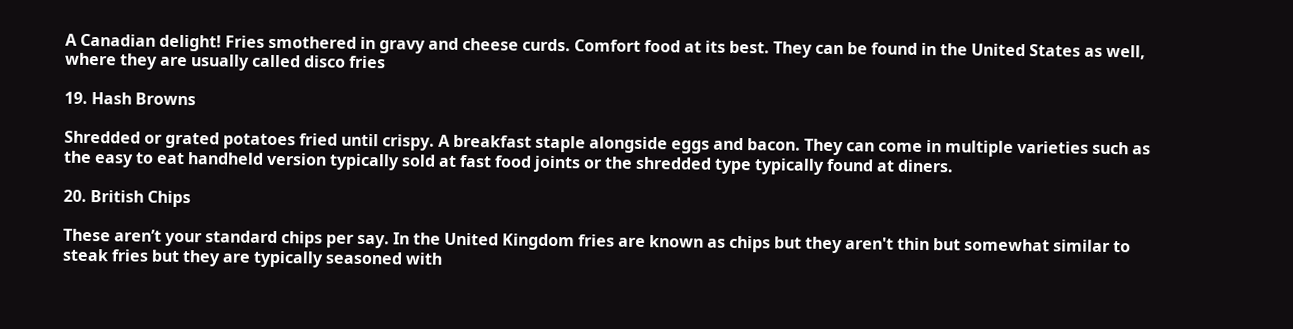A Canadian delight! Fries smothered in gravy and cheese curds. Comfort food at its best. They can be found in the United States as well, where they are usually called disco fries

19. Hash Browns

Shredded or grated potatoes fried until crispy. A breakfast staple alongside eggs and bacon. They can come in multiple varieties such as the easy to eat handheld version typically sold at fast food joints or the shredded type typically found at diners.

20. British Chips

These aren’t your standard chips per say. In the United Kingdom fries are known as chips but they aren't thin but somewhat similar to steak fries but they are typically seasoned with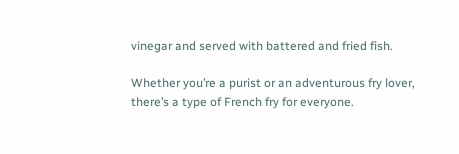vinegar and served with battered and fried fish.

Whether you’re a purist or an adventurous fry lover, there’s a type of French fry for everyone.